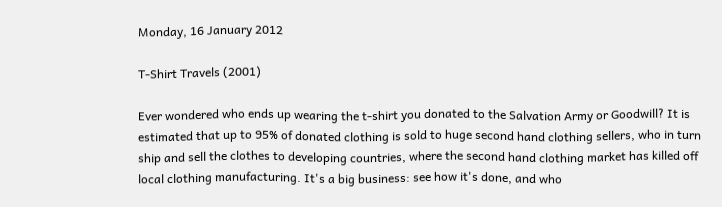Monday, 16 January 2012

T-Shirt Travels (2001)

Ever wondered who ends up wearing the t-shirt you donated to the Salvation Army or Goodwill? It is estimated that up to 95% of donated clothing is sold to huge second hand clothing sellers, who in turn ship and sell the clothes to developing countries, where the second hand clothing market has killed off local clothing manufacturing. It's a big business: see how it's done, and who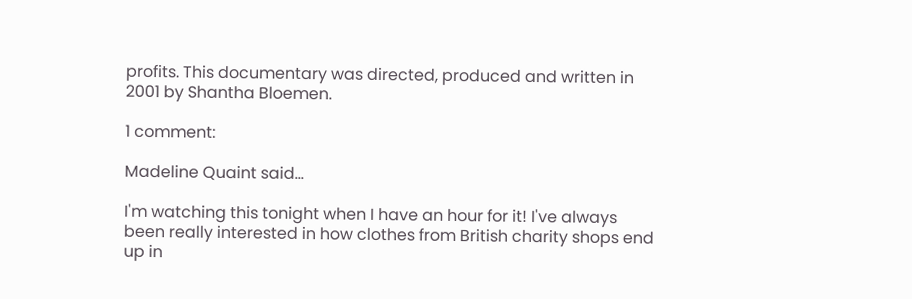profits. This documentary was directed, produced and written in 2001 by Shantha Bloemen.

1 comment:

Madeline Quaint said...

I'm watching this tonight when I have an hour for it! I've always been really interested in how clothes from British charity shops end up in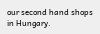our second hand shops in Hungary.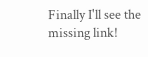Finally I'll see the missing link!